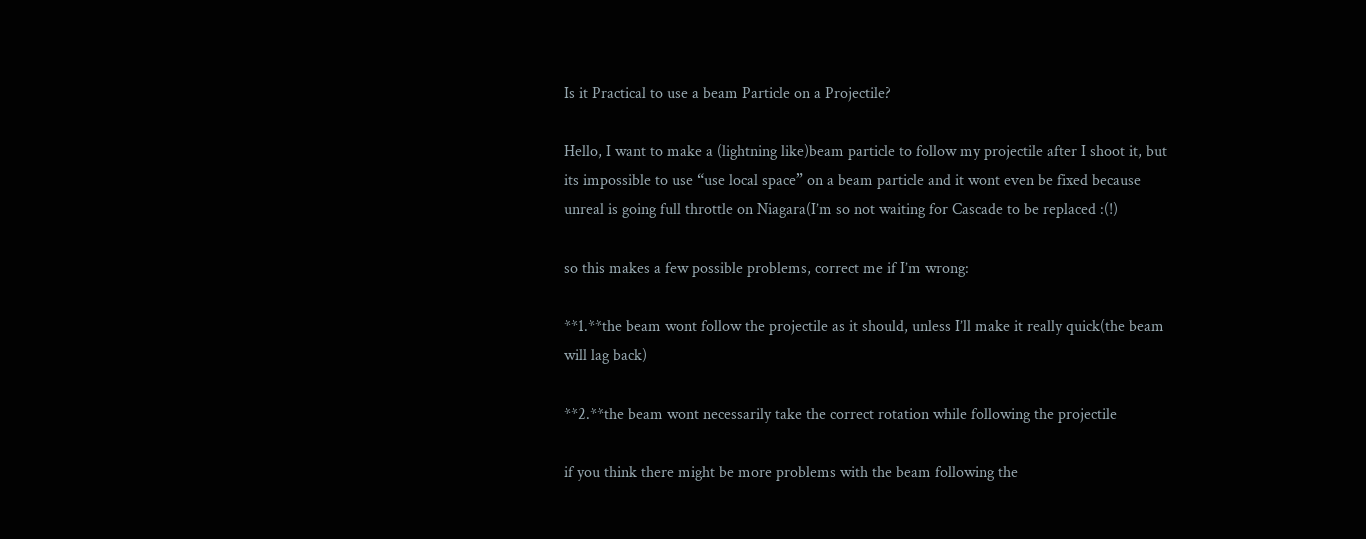Is it Practical to use a beam Particle on a Projectile?

Hello, I want to make a (lightning like)beam particle to follow my projectile after I shoot it, but its impossible to use “use local space” on a beam particle and it wont even be fixed because unreal is going full throttle on Niagara(I’m so not waiting for Cascade to be replaced :(!)

so this makes a few possible problems, correct me if I’m wrong:

**1.**the beam wont follow the projectile as it should, unless I’ll make it really quick(the beam will lag back)

**2.**the beam wont necessarily take the correct rotation while following the projectile

if you think there might be more problems with the beam following the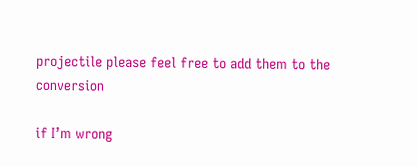projectile please feel free to add them to the conversion

if I’m wrong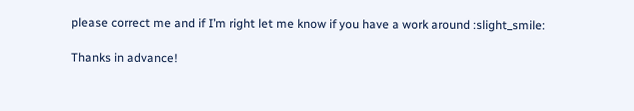please correct me and if I’m right let me know if you have a work around :slight_smile:

Thanks in advance!